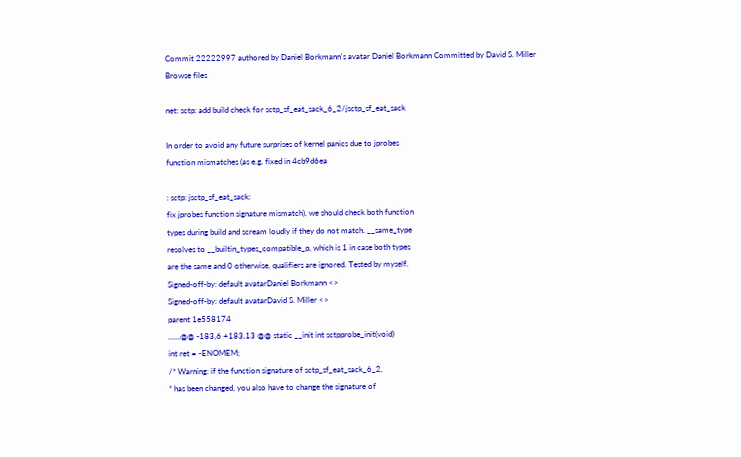Commit 22222997 authored by Daniel Borkmann's avatar Daniel Borkmann Committed by David S. Miller
Browse files

net: sctp: add build check for sctp_sf_eat_sack_6_2/jsctp_sf_eat_sack

In order to avoid any future surprises of kernel panics due to jprobes
function mismatches (as e.g. fixed in 4cb9d6ea

: sctp: jsctp_sf_eat_sack:
fix jprobes function signature mismatch), we should check both function
types during build and scream loudly if they do not match. __same_type
resolves to __builtin_types_compatible_p, which is 1 in case both types
are the same and 0 otherwise, qualifiers are ignored. Tested by myself.
Signed-off-by: default avatarDaniel Borkmann <>
Signed-off-by: default avatarDavid S. Miller <>
parent 1e558174
......@@ -183,6 +183,13 @@ static __init int sctpprobe_init(void)
int ret = -ENOMEM;
/* Warning: if the function signature of sctp_sf_eat_sack_6_2,
* has been changed, you also have to change the signature of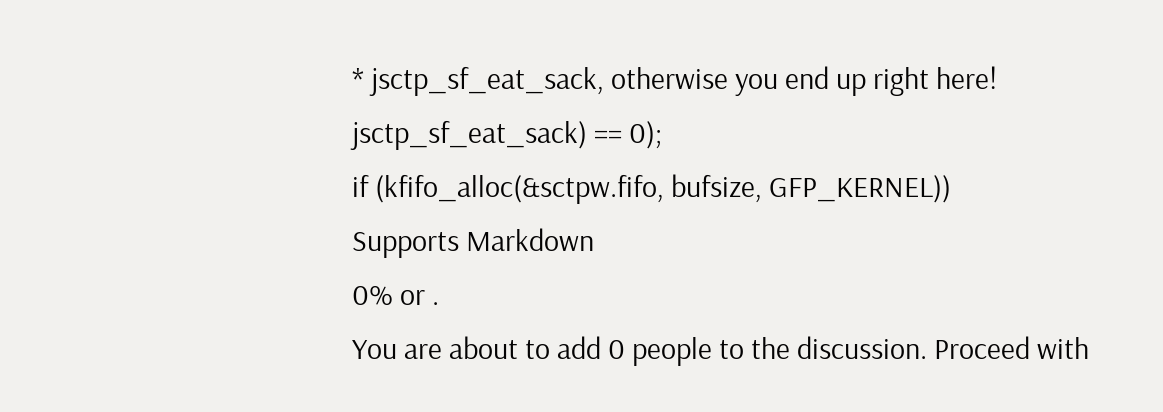* jsctp_sf_eat_sack, otherwise you end up right here!
jsctp_sf_eat_sack) == 0);
if (kfifo_alloc(&sctpw.fifo, bufsize, GFP_KERNEL))
Supports Markdown
0% or .
You are about to add 0 people to the discussion. Proceed with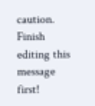caution.
Finish editing this message first!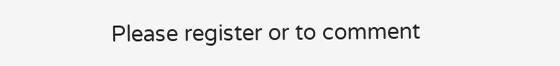Please register or to comment